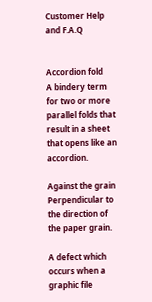Customer Help and F.A.Q


Accordion fold
A bindery term for two or more parallel folds that result in a sheet that opens like an accordion.

Against the grain
Perpendicular to the direction of the paper grain.

A defect which occurs when a graphic file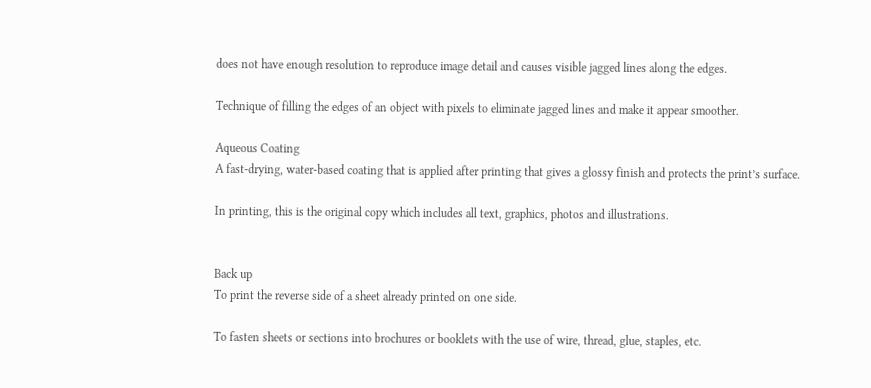does not have enough resolution to reproduce image detail and causes visible jagged lines along the edges.

Technique of filling the edges of an object with pixels to eliminate jagged lines and make it appear smoother.

Aqueous Coating
A fast-drying, water-based coating that is applied after printing that gives a glossy finish and protects the print’s surface.

In printing, this is the original copy which includes all text, graphics, photos and illustrations.


Back up
To print the reverse side of a sheet already printed on one side.

To fasten sheets or sections into brochures or booklets with the use of wire, thread, glue, staples, etc.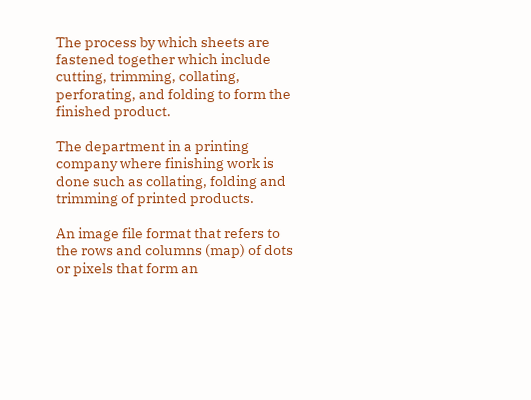The process by which sheets are fastened together which include cutting, trimming, collating, perforating, and folding to form the finished product.

The department in a printing company where finishing work is done such as collating, folding and trimming of printed products.

An image file format that refers to the rows and columns (map) of dots or pixels that form an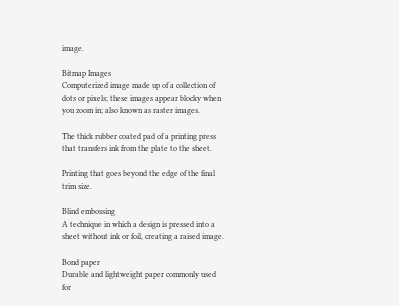image.

Bitmap Images
Computerized image made up of a collection of dots or pixels; these images appear blocky when you zoom in; also known as raster images.

The thick rubber coated pad of a printing press that transfers ink from the plate to the sheet.

Printing that goes beyond the edge of the final trim size.

Blind embossing
A technique in which a design is pressed into a sheet without ink or foil, creating a raised image.

Bond paper
Durable and lightweight paper commonly used for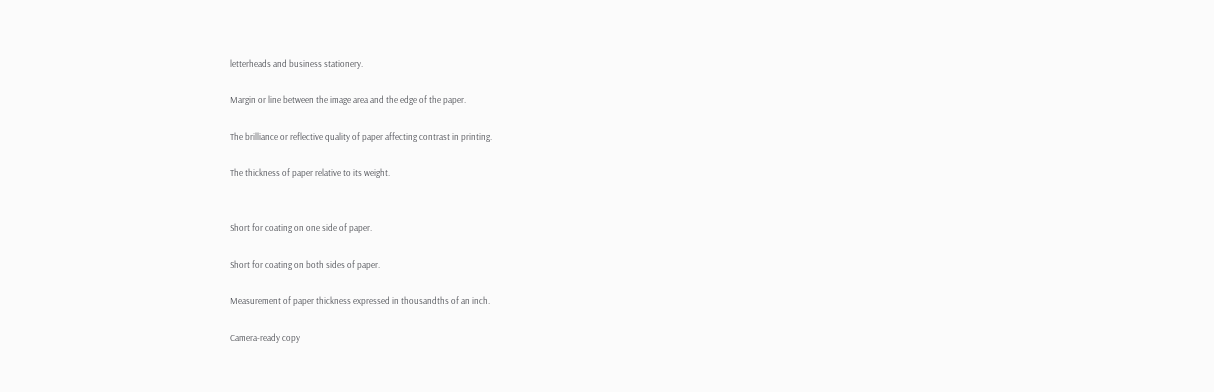letterheads and business stationery.

Margin or line between the image area and the edge of the paper.

The brilliance or reflective quality of paper affecting contrast in printing.

The thickness of paper relative to its weight.


Short for coating on one side of paper.

Short for coating on both sides of paper.

Measurement of paper thickness expressed in thousandths of an inch.

Camera-ready copy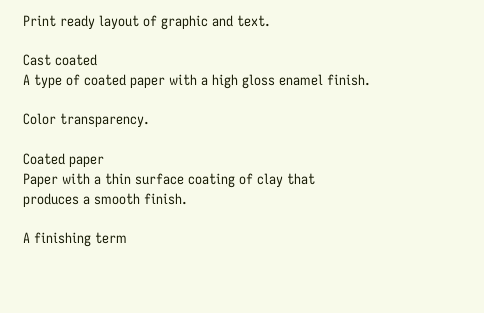Print ready layout of graphic and text.

Cast coated
A type of coated paper with a high gloss enamel finish.

Color transparency.

Coated paper
Paper with a thin surface coating of clay that produces a smooth finish.

A finishing term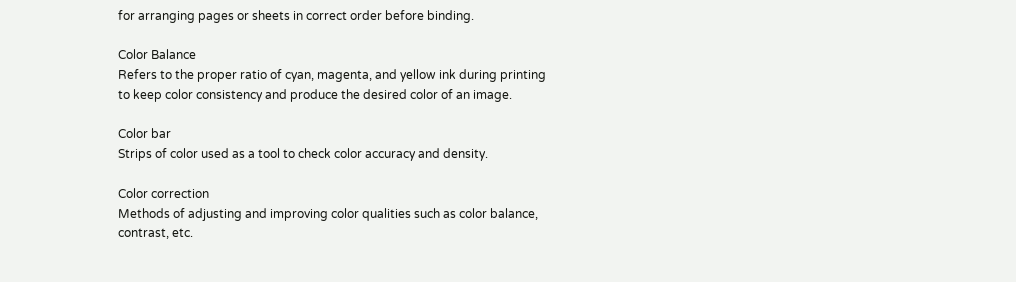for arranging pages or sheets in correct order before binding.

Color Balance
Refers to the proper ratio of cyan, magenta, and yellow ink during printing to keep color consistency and produce the desired color of an image.

Color bar
Strips of color used as a tool to check color accuracy and density.

Color correction
Methods of adjusting and improving color qualities such as color balance, contrast, etc.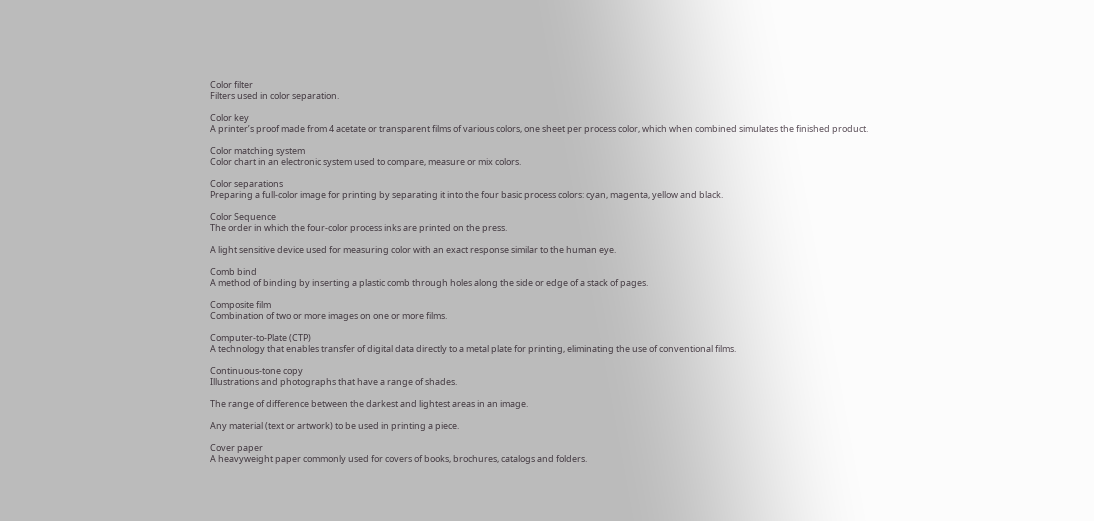Color filter
Filters used in color separation.

Color key
A printer’s proof made from 4 acetate or transparent films of various colors, one sheet per process color, which when combined simulates the finished product.

Color matching system
Color chart in an electronic system used to compare, measure or mix colors.

Color separations
Preparing a full-color image for printing by separating it into the four basic process colors: cyan, magenta, yellow and black.

Color Sequence
The order in which the four-color process inks are printed on the press.

A light sensitive device used for measuring color with an exact response similar to the human eye.

Comb bind
A method of binding by inserting a plastic comb through holes along the side or edge of a stack of pages.

Composite film
Combination of two or more images on one or more films.

Computer-to-Plate (CTP)
A technology that enables transfer of digital data directly to a metal plate for printing, eliminating the use of conventional films.

Continuous-tone copy
Illustrations and photographs that have a range of shades.

The range of difference between the darkest and lightest areas in an image.

Any material (text or artwork) to be used in printing a piece.

Cover paper
A heavyweight paper commonly used for covers of books, brochures, catalogs and folders.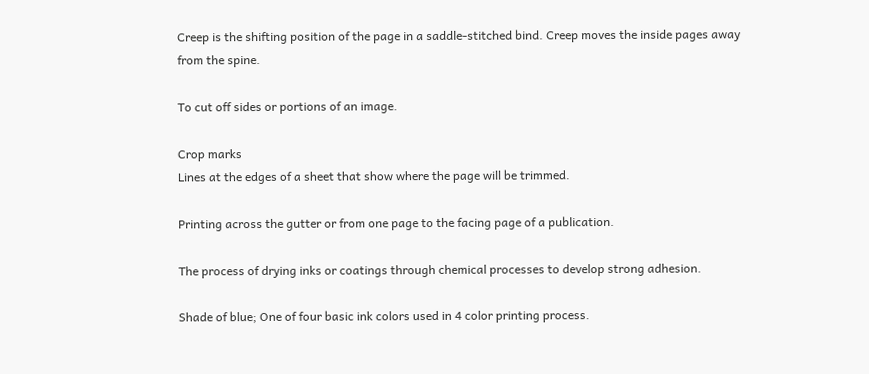Creep is the shifting position of the page in a saddle-stitched bind. Creep moves the inside pages away from the spine.

To cut off sides or portions of an image.

Crop marks
Lines at the edges of a sheet that show where the page will be trimmed.

Printing across the gutter or from one page to the facing page of a publication.

The process of drying inks or coatings through chemical processes to develop strong adhesion.

Shade of blue; One of four basic ink colors used in 4 color printing process.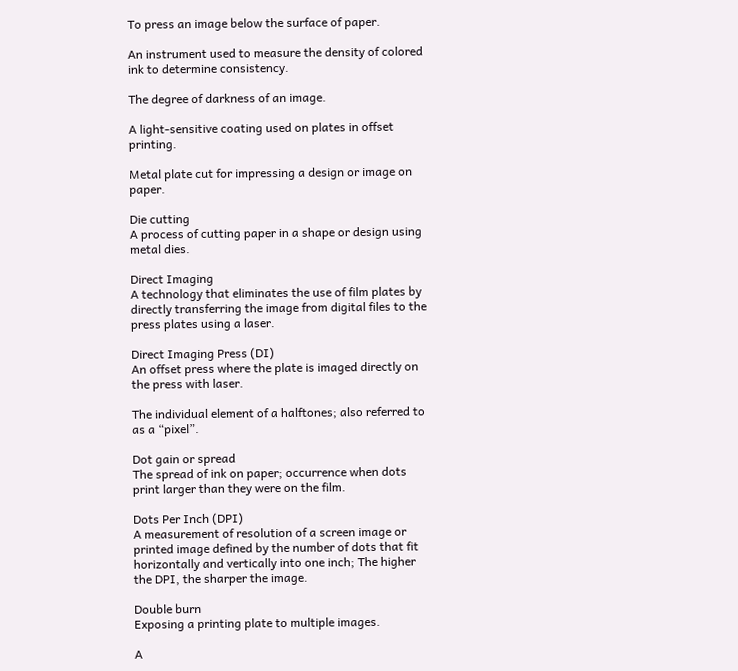To press an image below the surface of paper.

An instrument used to measure the density of colored ink to determine consistency.

The degree of darkness of an image.

A light-sensitive coating used on plates in offset printing.

Metal plate cut for impressing a design or image on paper.

Die cutting
A process of cutting paper in a shape or design using metal dies.

Direct Imaging
A technology that eliminates the use of film plates by directly transferring the image from digital files to the press plates using a laser.

Direct Imaging Press (DI)
An offset press where the plate is imaged directly on the press with laser.

The individual element of a halftones; also referred to as a “pixel”.

Dot gain or spread
The spread of ink on paper; occurrence when dots print larger than they were on the film.

Dots Per Inch (DPI)
A measurement of resolution of a screen image or printed image defined by the number of dots that fit horizontally and vertically into one inch; The higher the DPI, the sharper the image.

Double burn
Exposing a printing plate to multiple images.

A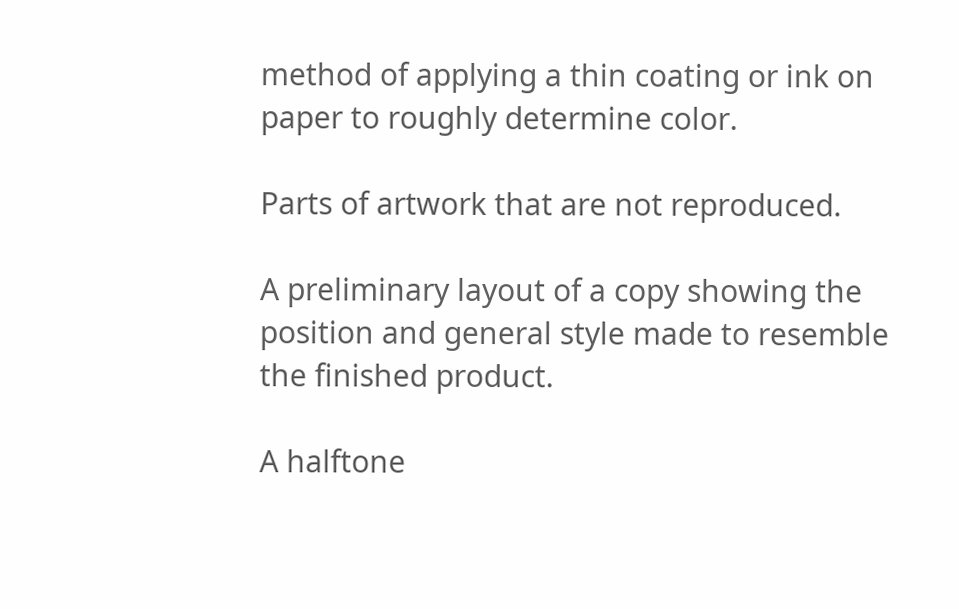method of applying a thin coating or ink on paper to roughly determine color.

Parts of artwork that are not reproduced.

A preliminary layout of a copy showing the position and general style made to resemble the finished product.

A halftone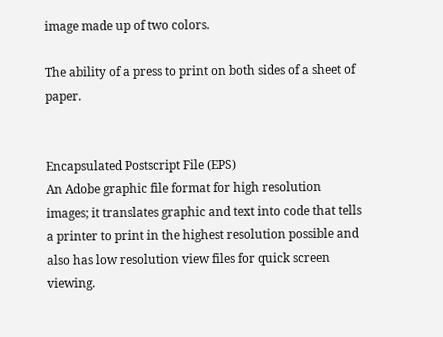image made up of two colors.

The ability of a press to print on both sides of a sheet of paper.


Encapsulated Postscript File (EPS)
An Adobe graphic file format for high resolution images; it translates graphic and text into code that tells a printer to print in the highest resolution possible and also has low resolution view files for quick screen viewing.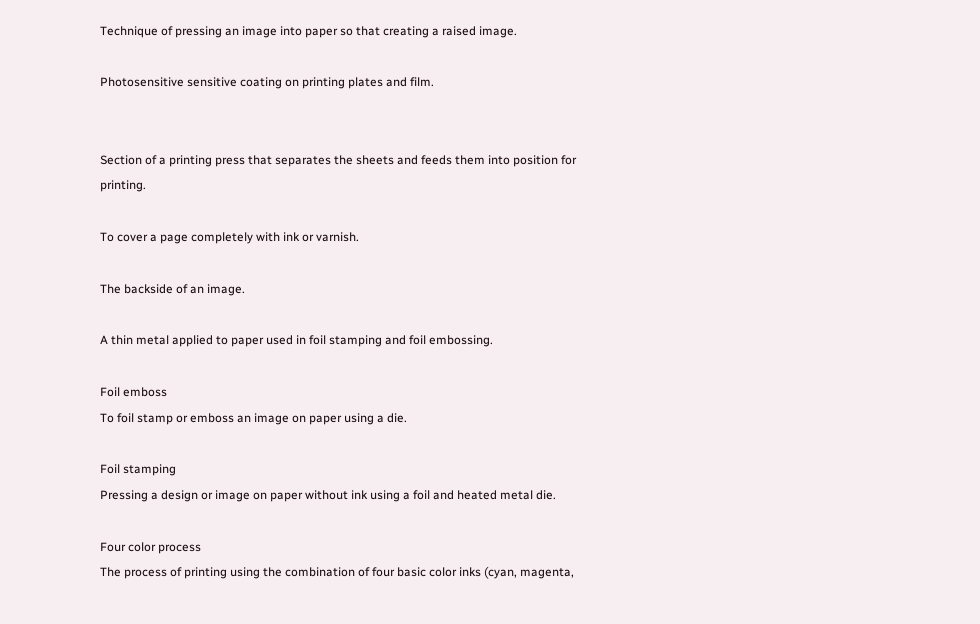Technique of pressing an image into paper so that creating a raised image.

Photosensitive sensitive coating on printing plates and film.


Section of a printing press that separates the sheets and feeds them into position for printing.

To cover a page completely with ink or varnish.

The backside of an image.

A thin metal applied to paper used in foil stamping and foil embossing.

Foil emboss
To foil stamp or emboss an image on paper using a die.

Foil stamping
Pressing a design or image on paper without ink using a foil and heated metal die.

Four color process
The process of printing using the combination of four basic color inks (cyan, magenta,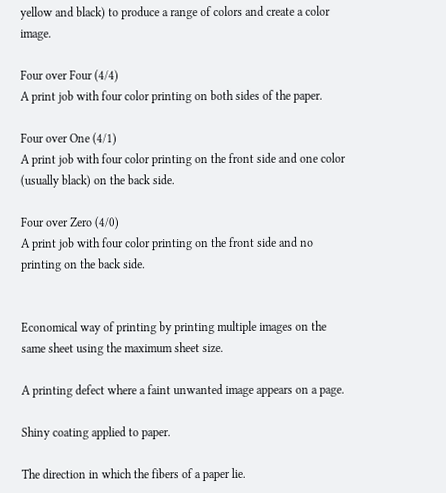yellow and black) to produce a range of colors and create a color image.

Four over Four (4/4)
A print job with four color printing on both sides of the paper.

Four over One (4/1)
A print job with four color printing on the front side and one color (usually black) on the back side.

Four over Zero (4/0)
A print job with four color printing on the front side and no printing on the back side.


Economical way of printing by printing multiple images on the same sheet using the maximum sheet size.

A printing defect where a faint unwanted image appears on a page.

Shiny coating applied to paper.

The direction in which the fibers of a paper lie.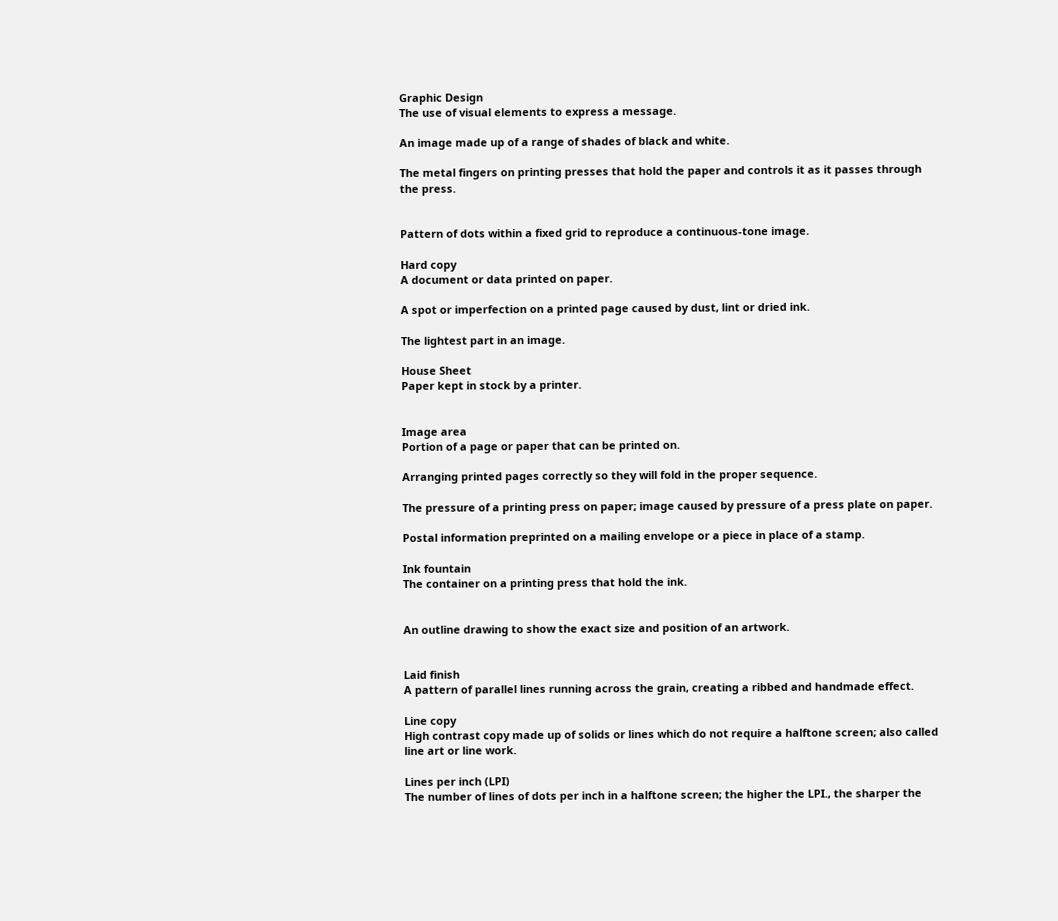Graphic Design
The use of visual elements to express a message.

An image made up of a range of shades of black and white.

The metal fingers on printing presses that hold the paper and controls it as it passes through the press.


Pattern of dots within a fixed grid to reproduce a continuous-tone image.

Hard copy
A document or data printed on paper.

A spot or imperfection on a printed page caused by dust, lint or dried ink.

The lightest part in an image.

House Sheet
Paper kept in stock by a printer.


Image area
Portion of a page or paper that can be printed on.

Arranging printed pages correctly so they will fold in the proper sequence.

The pressure of a printing press on paper; image caused by pressure of a press plate on paper.

Postal information preprinted on a mailing envelope or a piece in place of a stamp.

Ink fountain
The container on a printing press that hold the ink.


An outline drawing to show the exact size and position of an artwork.


Laid finish
A pattern of parallel lines running across the grain, creating a ribbed and handmade effect.

Line copy
High contrast copy made up of solids or lines which do not require a halftone screen; also called line art or line work.

Lines per inch (LPI)
The number of lines of dots per inch in a halftone screen; the higher the LPI., the sharper the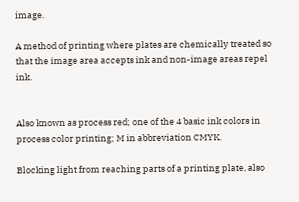image.

A method of printing where plates are chemically treated so that the image area accepts ink and non-image areas repel ink.


Also known as process red; one of the 4 basic ink colors in process color printing; M in abbreviation CMYK.

Blocking light from reaching parts of a printing plate, also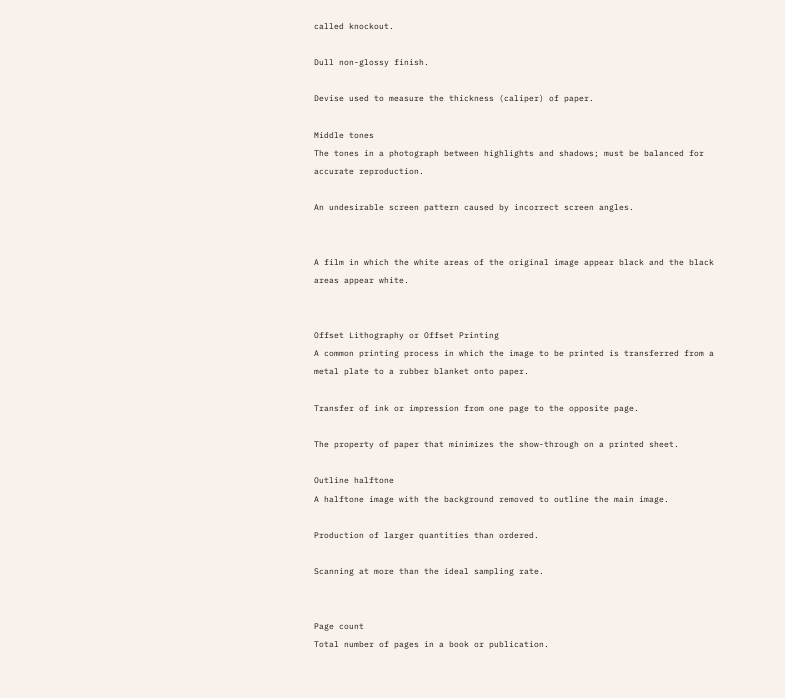called knockout.

Dull non-glossy finish.

Devise used to measure the thickness (caliper) of paper.

Middle tones
The tones in a photograph between highlights and shadows; must be balanced for accurate reproduction.

An undesirable screen pattern caused by incorrect screen angles.


A film in which the white areas of the original image appear black and the black areas appear white.


Offset Lithography or Offset Printing
A common printing process in which the image to be printed is transferred from a metal plate to a rubber blanket onto paper.

Transfer of ink or impression from one page to the opposite page.

The property of paper that minimizes the show-through on a printed sheet.

Outline halftone
A halftone image with the background removed to outline the main image.

Production of larger quantities than ordered.

Scanning at more than the ideal sampling rate.


Page count
Total number of pages in a book or publication.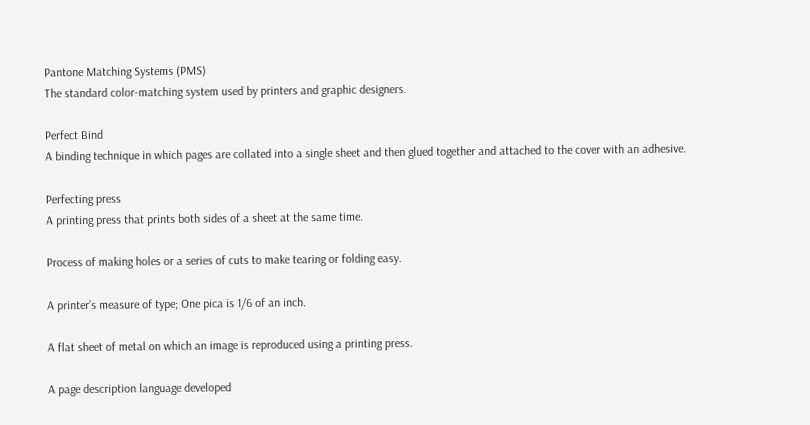Pantone Matching Systems (PMS)
The standard color-matching system used by printers and graphic designers.

Perfect Bind
A binding technique in which pages are collated into a single sheet and then glued together and attached to the cover with an adhesive.

Perfecting press
A printing press that prints both sides of a sheet at the same time.

Process of making holes or a series of cuts to make tearing or folding easy.

A printer’s measure of type; One pica is 1/6 of an inch.

A flat sheet of metal on which an image is reproduced using a printing press.

A page description language developed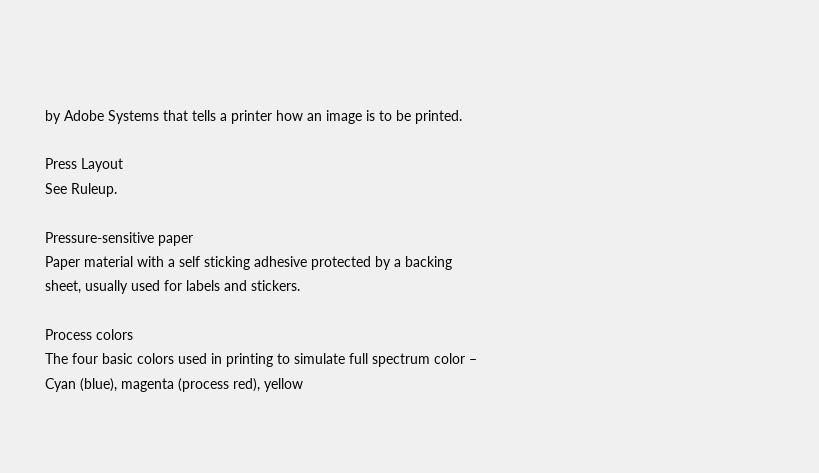by Adobe Systems that tells a printer how an image is to be printed.

Press Layout
See Ruleup.

Pressure-sensitive paper
Paper material with a self sticking adhesive protected by a backing sheet, usually used for labels and stickers.

Process colors
The four basic colors used in printing to simulate full spectrum color – Cyan (blue), magenta (process red), yellow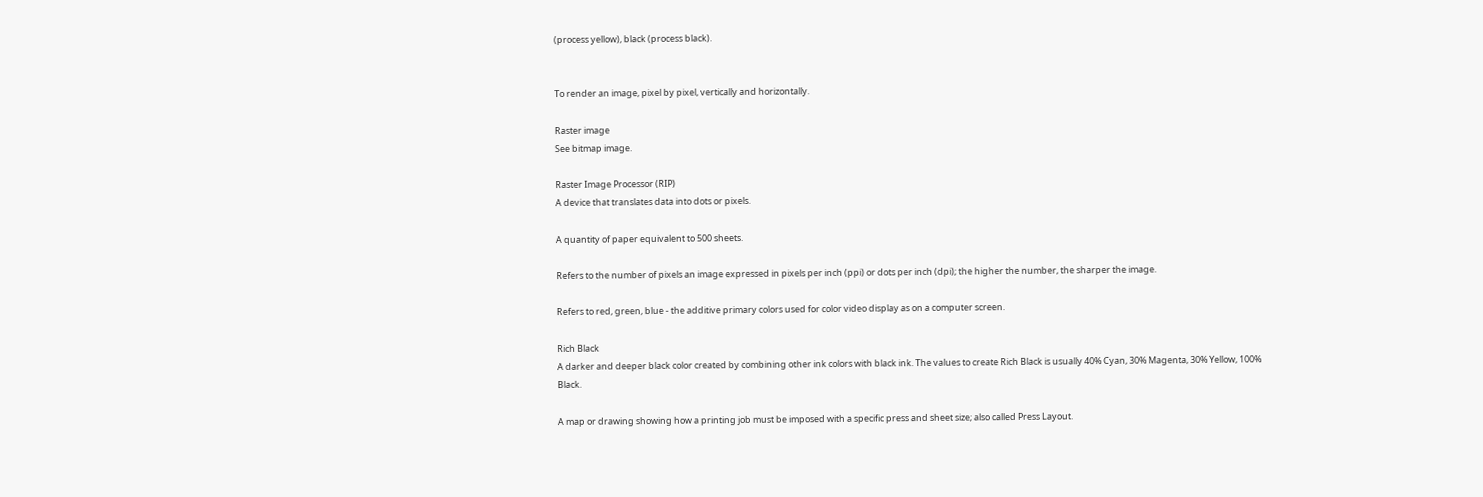(process yellow), black (process black).


To render an image, pixel by pixel, vertically and horizontally.

Raster image
See bitmap image.

Raster Image Processor (RIP)
A device that translates data into dots or pixels.

A quantity of paper equivalent to 500 sheets.

Refers to the number of pixels an image expressed in pixels per inch (ppi) or dots per inch (dpi); the higher the number, the sharper the image.

Refers to red, green, blue - the additive primary colors used for color video display as on a computer screen.

Rich Black
A darker and deeper black color created by combining other ink colors with black ink. The values to create Rich Black is usually 40% Cyan, 30% Magenta, 30% Yellow, 100% Black.

A map or drawing showing how a printing job must be imposed with a specific press and sheet size; also called Press Layout.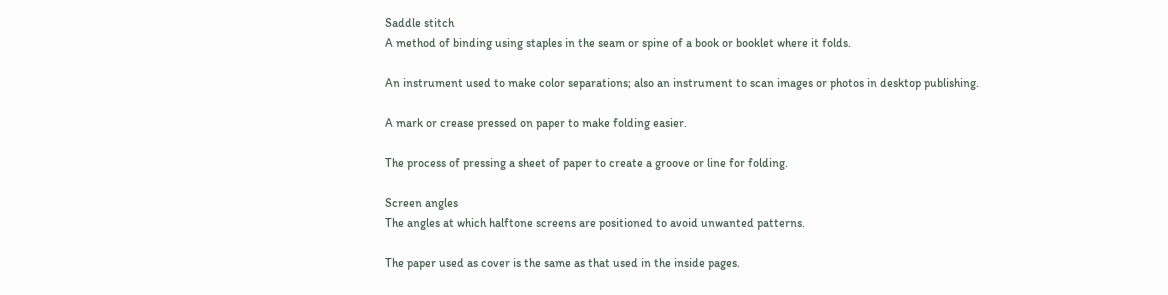Saddle stitch
A method of binding using staples in the seam or spine of a book or booklet where it folds.

An instrument used to make color separations; also an instrument to scan images or photos in desktop publishing.

A mark or crease pressed on paper to make folding easier.

The process of pressing a sheet of paper to create a groove or line for folding.

Screen angles
The angles at which halftone screens are positioned to avoid unwanted patterns.

The paper used as cover is the same as that used in the inside pages.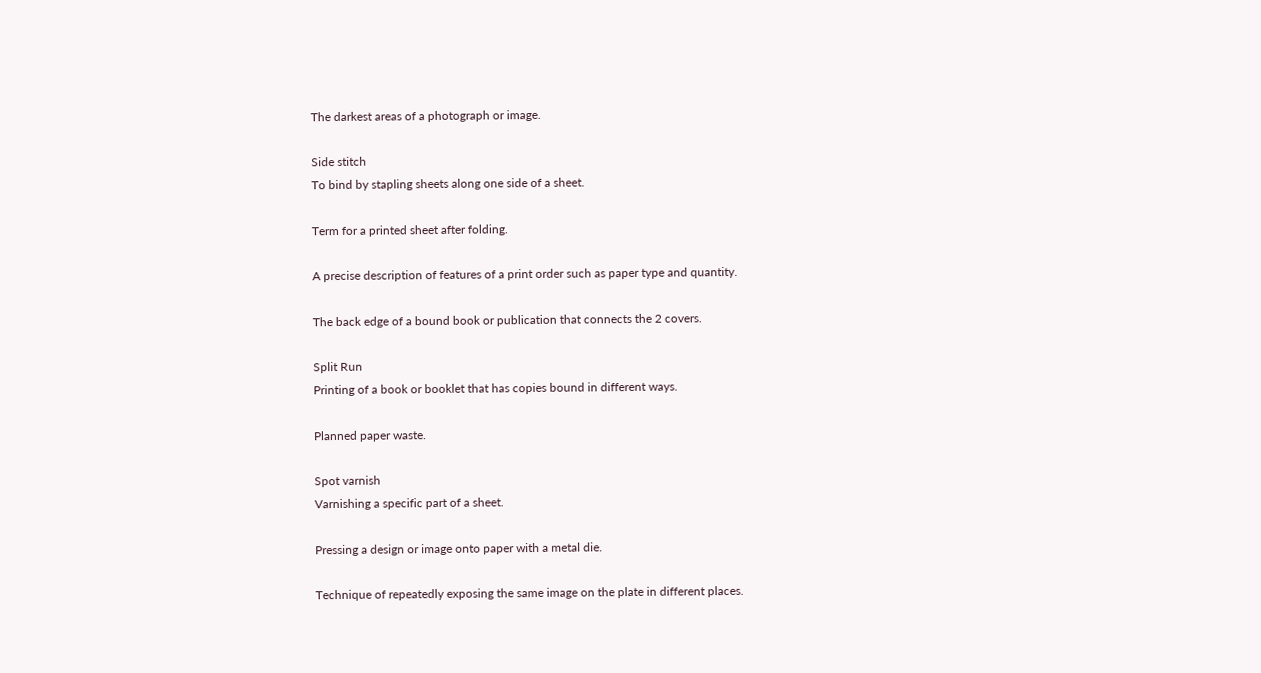The darkest areas of a photograph or image.

Side stitch
To bind by stapling sheets along one side of a sheet.

Term for a printed sheet after folding.

A precise description of features of a print order such as paper type and quantity.

The back edge of a bound book or publication that connects the 2 covers.

Split Run
Printing of a book or booklet that has copies bound in different ways.

Planned paper waste.

Spot varnish
Varnishing a specific part of a sheet.

Pressing a design or image onto paper with a metal die.

Technique of repeatedly exposing the same image on the plate in different places.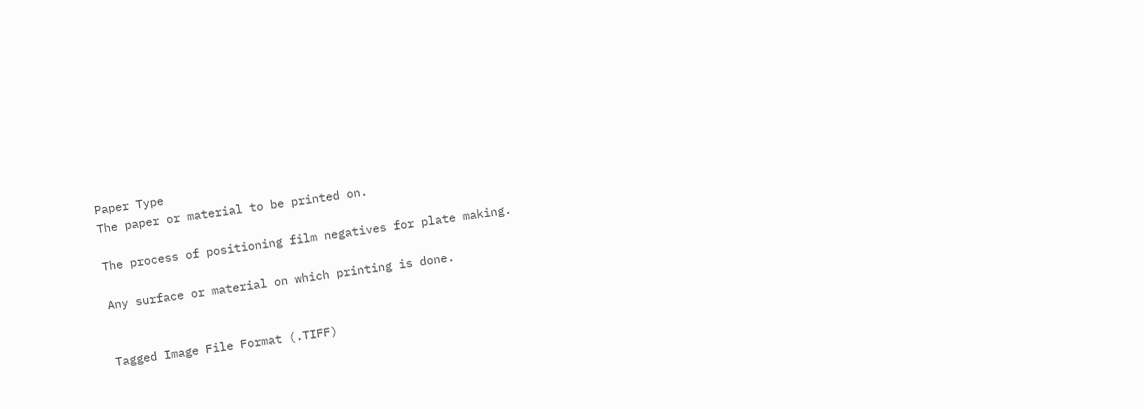Paper Type
The paper or material to be printed on.

The process of positioning film negatives for plate making.

Any surface or material on which printing is done.


Tagged Image File Format (.TIFF)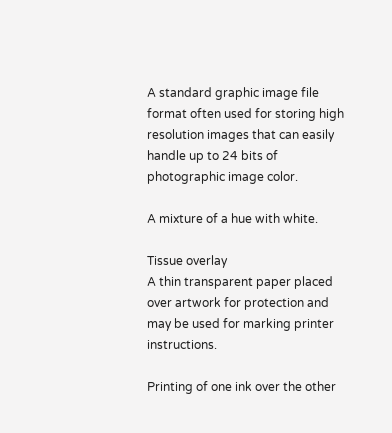A standard graphic image file format often used for storing high resolution images that can easily handle up to 24 bits of photographic image color.

A mixture of a hue with white.

Tissue overlay
A thin transparent paper placed over artwork for protection and may be used for marking printer instructions.

Printing of one ink over the other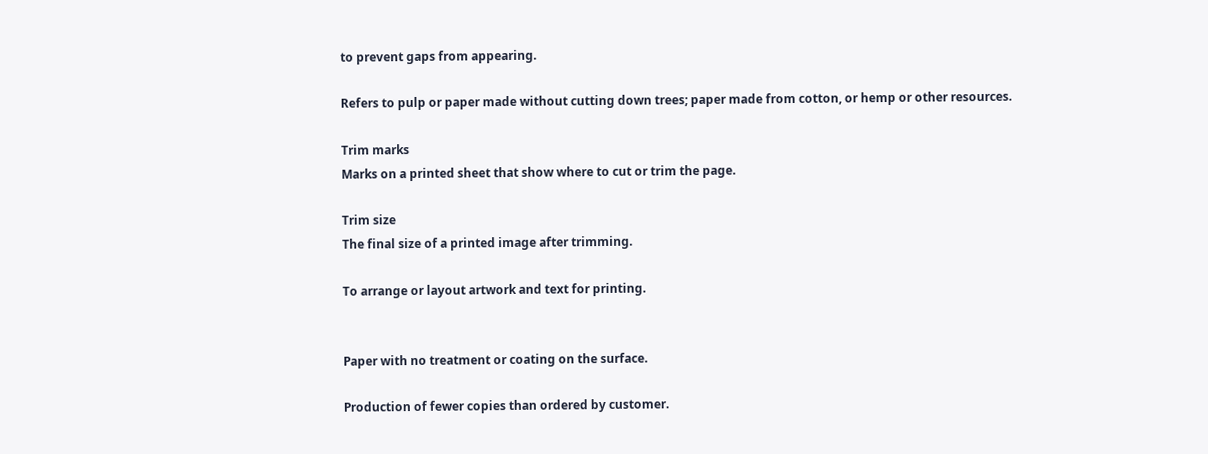to prevent gaps from appearing.

Refers to pulp or paper made without cutting down trees; paper made from cotton, or hemp or other resources.

Trim marks
Marks on a printed sheet that show where to cut or trim the page.

Trim size
The final size of a printed image after trimming.

To arrange or layout artwork and text for printing.


Paper with no treatment or coating on the surface.

Production of fewer copies than ordered by customer.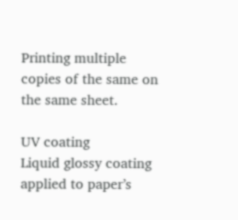Printing multiple copies of the same on the same sheet.

UV coating
Liquid glossy coating applied to paper’s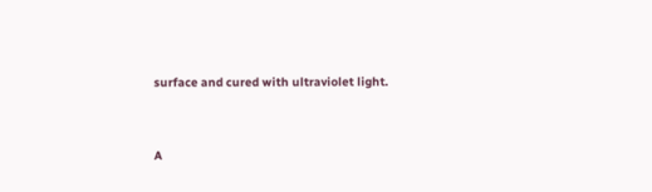surface and cured with ultraviolet light.


A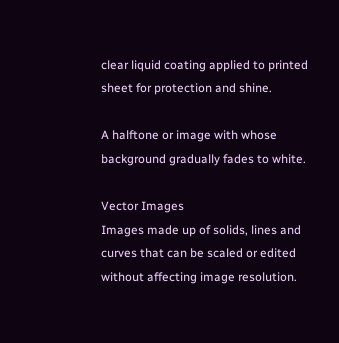clear liquid coating applied to printed sheet for protection and shine.

A halftone or image with whose background gradually fades to white.

Vector Images
Images made up of solids, lines and curves that can be scaled or edited without affecting image resolution.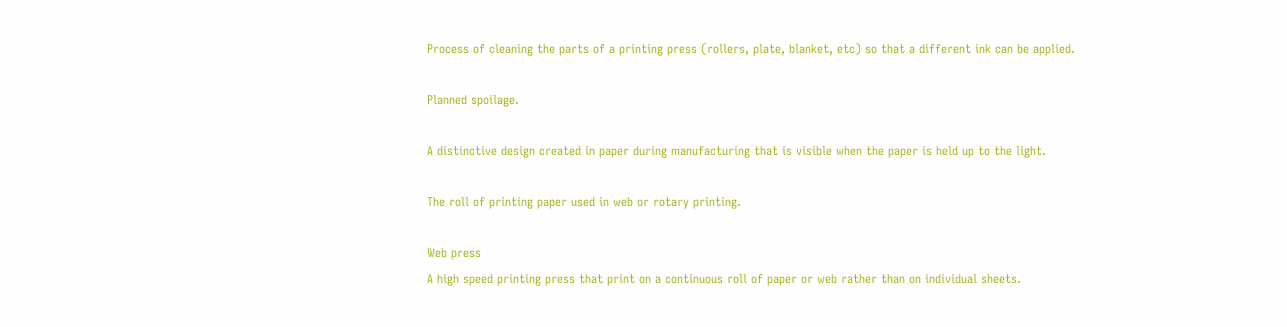Process of cleaning the parts of a printing press (rollers, plate, blanket, etc) so that a different ink can be applied.

Planned spoilage.

A distinctive design created in paper during manufacturing that is visible when the paper is held up to the light.

The roll of printing paper used in web or rotary printing.

Web press
A high speed printing press that print on a continuous roll of paper or web rather than on individual sheets.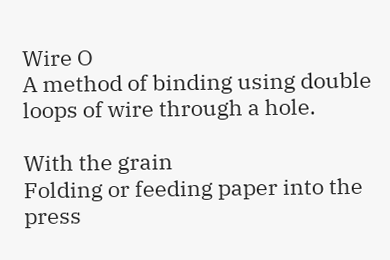Wire O
A method of binding using double loops of wire through a hole.

With the grain
Folding or feeding paper into the press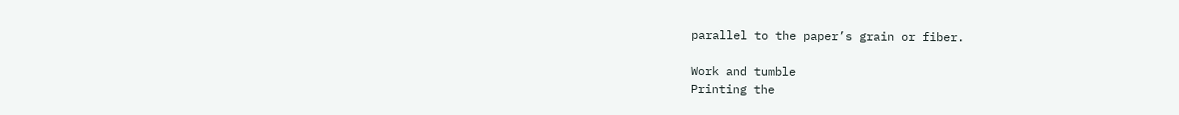parallel to the paper’s grain or fiber.

Work and tumble
Printing the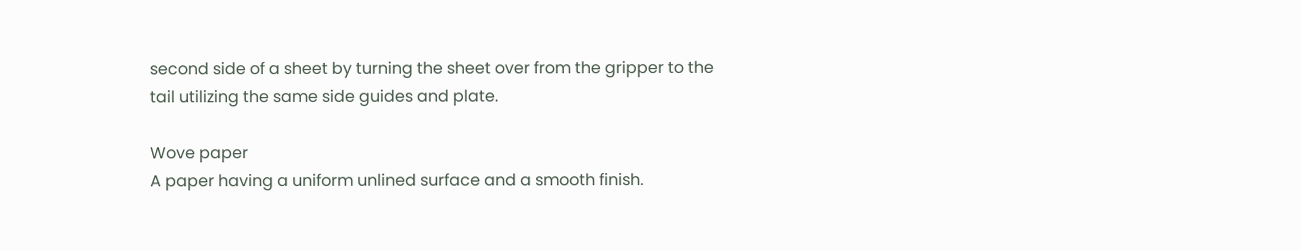second side of a sheet by turning the sheet over from the gripper to the tail utilizing the same side guides and plate.

Wove paper
A paper having a uniform unlined surface and a smooth finish.